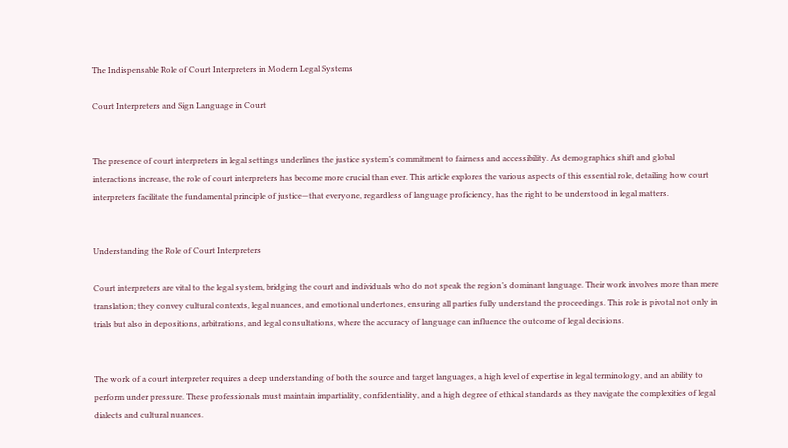The Indispensable Role of Court Interpreters in Modern Legal Systems

Court Interpreters and Sign Language in Court


The presence of court interpreters in legal settings underlines the justice system’s commitment to fairness and accessibility. As demographics shift and global interactions increase, the role of court interpreters has become more crucial than ever. This article explores the various aspects of this essential role, detailing how court interpreters facilitate the fundamental principle of justice—that everyone, regardless of language proficiency, has the right to be understood in legal matters.


Understanding the Role of Court Interpreters

Court interpreters are vital to the legal system, bridging the court and individuals who do not speak the region’s dominant language. Their work involves more than mere translation; they convey cultural contexts, legal nuances, and emotional undertones, ensuring all parties fully understand the proceedings. This role is pivotal not only in trials but also in depositions, arbitrations, and legal consultations, where the accuracy of language can influence the outcome of legal decisions.


The work of a court interpreter requires a deep understanding of both the source and target languages, a high level of expertise in legal terminology, and an ability to perform under pressure. These professionals must maintain impartiality, confidentiality, and a high degree of ethical standards as they navigate the complexities of legal dialects and cultural nuances.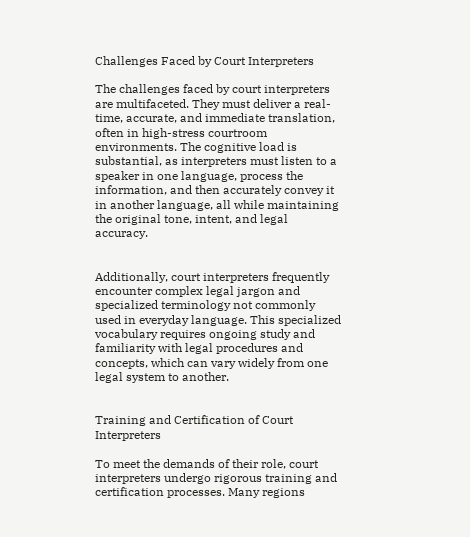Challenges Faced by Court Interpreters

The challenges faced by court interpreters are multifaceted. They must deliver a real-time, accurate, and immediate translation, often in high-stress courtroom environments. The cognitive load is substantial, as interpreters must listen to a speaker in one language, process the information, and then accurately convey it in another language, all while maintaining the original tone, intent, and legal accuracy.


Additionally, court interpreters frequently encounter complex legal jargon and specialized terminology not commonly used in everyday language. This specialized vocabulary requires ongoing study and familiarity with legal procedures and concepts, which can vary widely from one legal system to another.


Training and Certification of Court Interpreters

To meet the demands of their role, court interpreters undergo rigorous training and certification processes. Many regions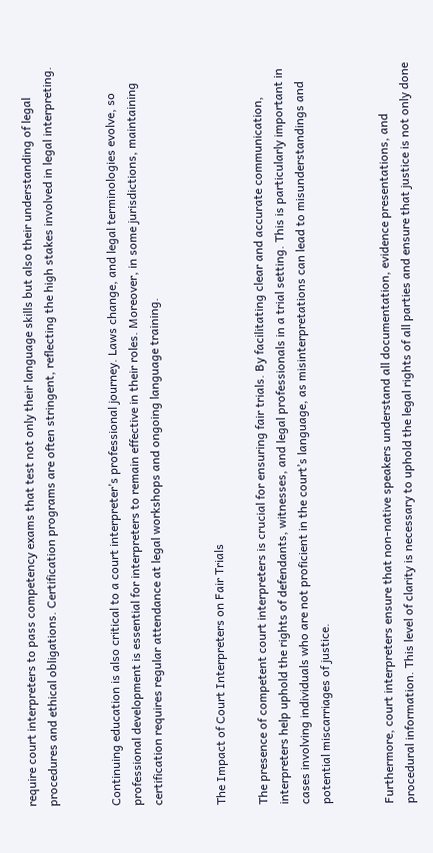require court interpreters to pass competency exams that test not only their language skills but also their understanding of legal procedures and ethical obligations. Certification programs are often stringent, reflecting the high stakes involved in legal interpreting.


Continuing education is also critical to a court interpreter’s professional journey. Laws change, and legal terminologies evolve, so professional development is essential for interpreters to remain effective in their roles. Moreover, in some jurisdictions, maintaining certification requires regular attendance at legal workshops and ongoing language training.


The Impact of Court Interpreters on Fair Trials

The presence of competent court interpreters is crucial for ensuring fair trials. By facilitating clear and accurate communication, interpreters help uphold the rights of defendants, witnesses, and legal professionals in a trial setting. This is particularly important in cases involving individuals who are not proficient in the court’s language, as misinterpretations can lead to misunderstandings and potential miscarriages of justice.


Furthermore, court interpreters ensure that non-native speakers understand all documentation, evidence presentations, and procedural information. This level of clarity is necessary to uphold the legal rights of all parties and ensure that justice is not only done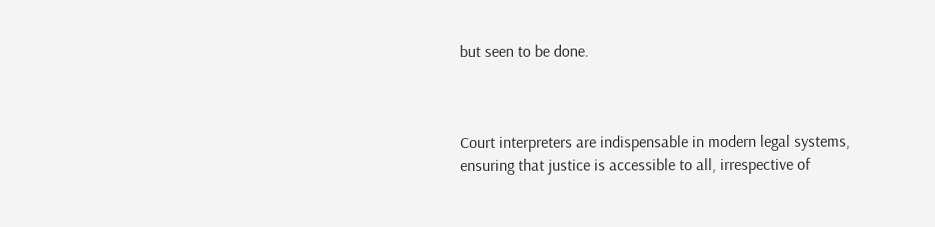but seen to be done.



Court interpreters are indispensable in modern legal systems, ensuring that justice is accessible to all, irrespective of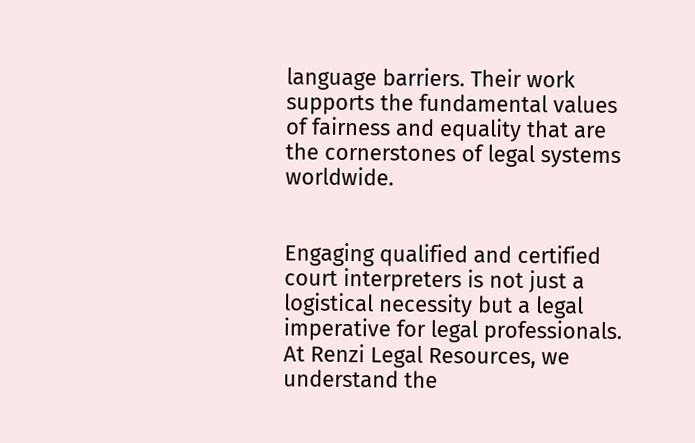language barriers. Their work supports the fundamental values of fairness and equality that are the cornerstones of legal systems worldwide.


Engaging qualified and certified court interpreters is not just a logistical necessity but a legal imperative for legal professionals. At Renzi Legal Resources, we understand the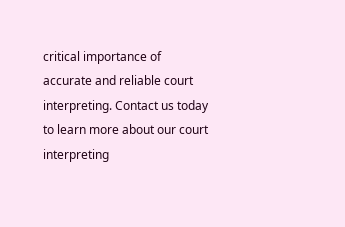critical importance of accurate and reliable court interpreting. Contact us today to learn more about our court interpreting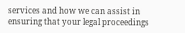services and how we can assist in ensuring that your legal proceedings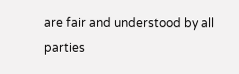are fair and understood by all parties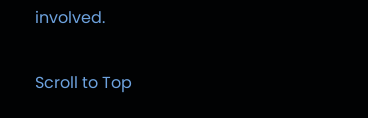involved.

Scroll to Top